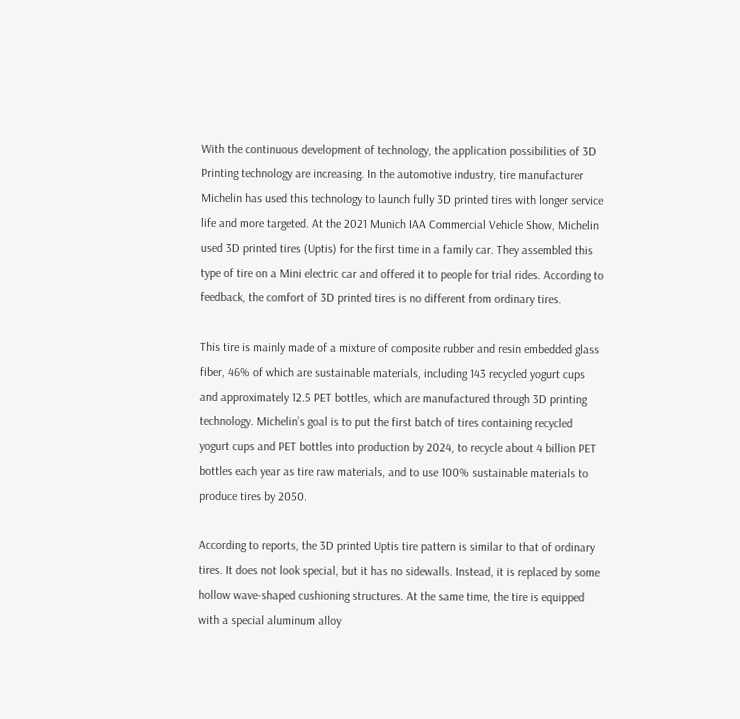With the continuous development of technology, the application possibilities of 3D Printing technology are increasing. In the automotive industry, tire manufacturer Michelin has used this technology to launch fully 3D printed tires with longer service life and more targeted. At the 2021 Munich IAA Commercial Vehicle Show, Michelin used 3D printed tires (Uptis) for the first time in a family car. They assembled this type of tire on a Mini electric car and offered it to people for trial rides. According to feedback, the comfort of 3D printed tires is no different from ordinary tires.

This tire is mainly made of a mixture of composite rubber and resin embedded glass fiber, 46% of which are sustainable materials, including 143 recycled yogurt cups and approximately 12.5 PET bottles, which are manufactured through 3D printing technology. Michelin’s goal is to put the first batch of tires containing recycled yogurt cups and PET bottles into production by 2024, to recycle about 4 billion PET bottles each year as tire raw materials, and to use 100% sustainable materials to produce tires by 2050.

According to reports, the 3D printed Uptis tire pattern is similar to that of ordinary tires. It does not look special, but it has no sidewalls. Instead, it is replaced by some hollow wave-shaped cushioning structures. At the same time, the tire is equipped with a special aluminum alloy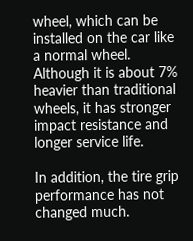wheel, which can be installed on the car like a normal wheel. Although it is about 7% heavier than traditional wheels, it has stronger impact resistance and longer service life.

In addition, the tire grip performance has not changed much.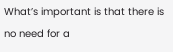What’s important is that there is no need for a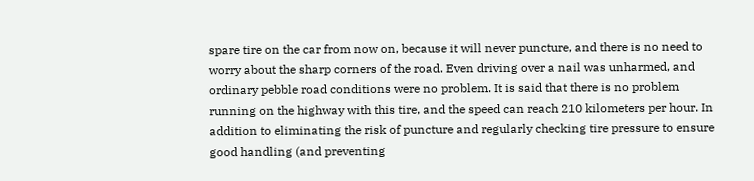spare tire on the car from now on, because it will never puncture, and there is no need to worry about the sharp corners of the road. Even driving over a nail was unharmed, and ordinary pebble road conditions were no problem. It is said that there is no problem running on the highway with this tire, and the speed can reach 210 kilometers per hour. In addition to eliminating the risk of puncture and regularly checking tire pressure to ensure good handling (and preventing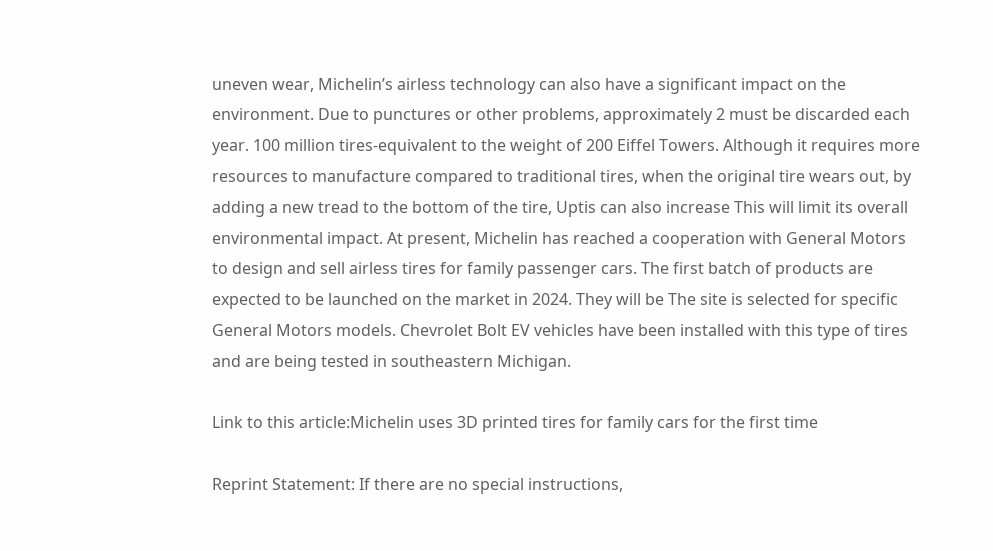uneven wear, Michelin’s airless technology can also have a significant impact on the environment. Due to punctures or other problems, approximately 2 must be discarded each year. 100 million tires-equivalent to the weight of 200 Eiffel Towers. Although it requires more resources to manufacture compared to traditional tires, when the original tire wears out, by adding a new tread to the bottom of the tire, Uptis can also increase This will limit its overall environmental impact. At present, Michelin has reached a cooperation with General Motors to design and sell airless tires for family passenger cars. The first batch of products are expected to be launched on the market in 2024. They will be The site is selected for specific General Motors models. Chevrolet Bolt EV vehicles have been installed with this type of tires and are being tested in southeastern Michigan.

Link to this article:Michelin uses 3D printed tires for family cars for the first time

Reprint Statement: If there are no special instructions,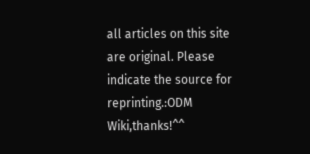all articles on this site are original. Please indicate the source for reprinting.:ODM Wiki,thanks!^^